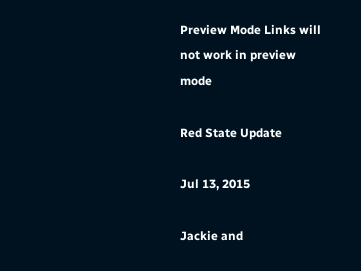Preview Mode Links will not work in preview mode

Red State Update

Jul 13, 2015

Jackie and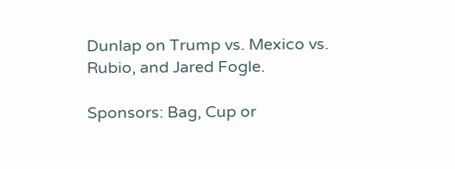Dunlap on Trump vs. Mexico vs. Rubio, and Jared Fogle.

Sponsors: Bag, Cup or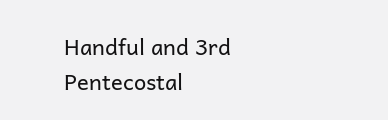Handful and 3rd Pentecostal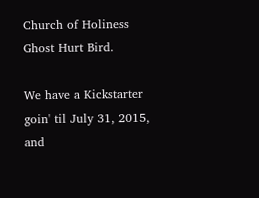Church of Holiness Ghost Hurt Bird.

We have a Kickstarter goin' til July 31, 2015, and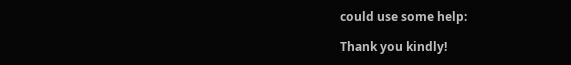could use some help:

Thank you kindly!